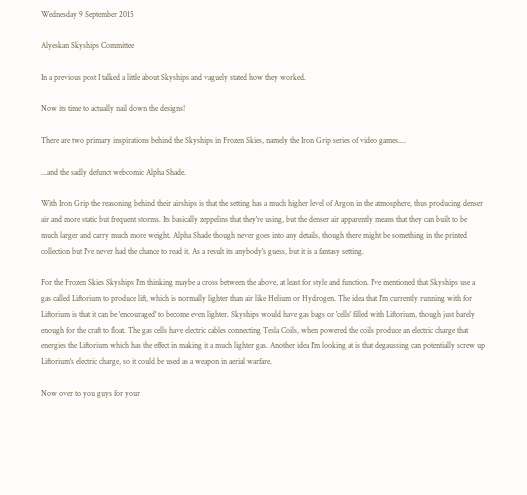Wednesday 9 September 2015

Alyeskan Skyships Committee

In a previous post I talked a little about Skyships and vaguely stated how they worked.

Now its time to actually nail down the designs!

There are two primary inspirations behind the Skyships in Frozen Skies, namely the Iron Grip series of video games....

...and the sadly defunct webcomic Alpha Shade.

With Iron Grip the reasoning behind their airships is that the setting has a much higher level of Argon in the atmosphere, thus producing denser air and more static but frequent storms. Its basically zeppelins that they're using, but the denser air apparently means that they can built to be much larger and carry much more weight. Alpha Shade though never goes into any details, though there might be something in the printed collection but I've never had the chance to read it. As a result its anybody's guess, but it is a fantasy setting.

For the Frozen Skies Skyships I'm thinking maybe a cross between the above, at least for style and function. I've mentioned that Skyships use a gas called Liftorium to produce lift, which is normally lighter than air like Helium or Hydrogen. The idea that I'm currently running with for Liftorium is that it can be 'encouraged' to become even lighter. Skyships would have gas bags or 'cells' filled with Liftorium, though just barely enough for the craft to float. The gas cells have electric cables connecting Tesla Coils, when powered the coils produce an electric charge that energies the Liftorium which has the effect in making it a much lighter gas. Another idea I'm looking at is that degaussing can potentially screw up Liftorium's electric charge, so it could be used as a weapon in aerial warfare.

Now over to you guys for your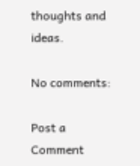thoughts and ideas.

No comments:

Post a Comment